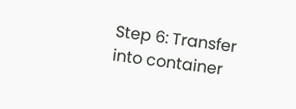Step 6: Transfer into container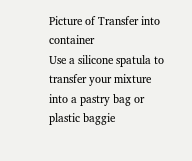Picture of Transfer into container
Use a silicone spatula to transfer your mixture into a pastry bag or plastic baggie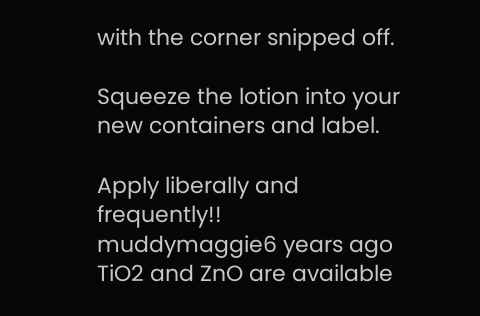with the corner snipped off.

Squeeze the lotion into your new containers and label.

Apply liberally and frequently!!
muddymaggie6 years ago
TiO2 and ZnO are available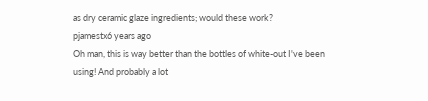as dry ceramic glaze ingredients; would these work?
pjamestx6 years ago
Oh man, this is way better than the bottles of white-out I've been using! And probably a lot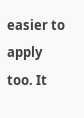easier to apply too. It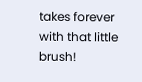takes forever with that little brush!